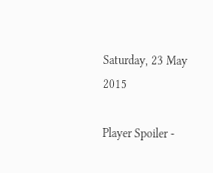Saturday, 23 May 2015

Player Spoiler -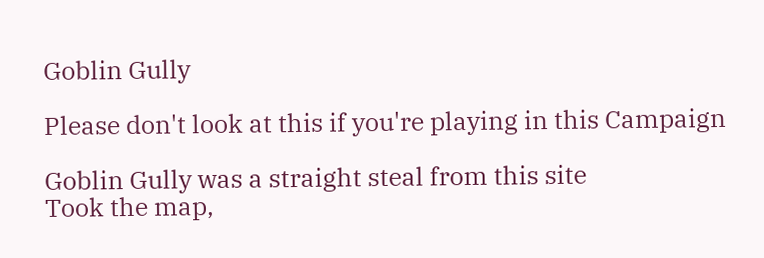Goblin Gully

Please don't look at this if you're playing in this Campaign

Goblin Gully was a straight steal from this site
Took the map,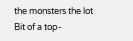the monsters the lot
Bit of a top-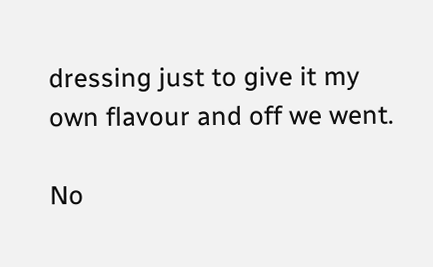dressing just to give it my own flavour and off we went.

No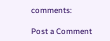comments:

Post a Comment